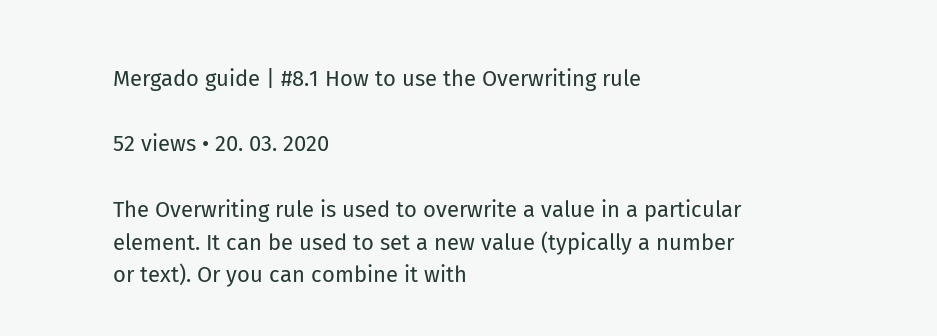Mergado guide | #8.1 How to use the Overwriting rule

52 views • 20. 03. 2020

The Overwriting rule is used to overwrite a value in a particular element. It can be used to set a new value (typically a number or text). Or you can combine it with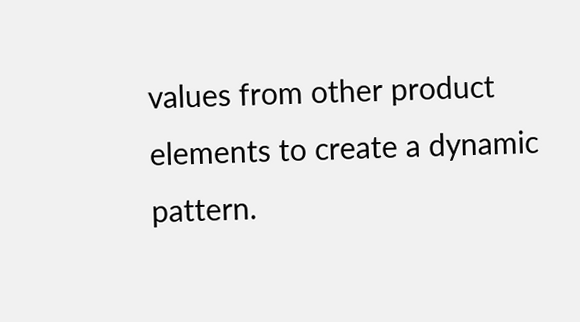values from other product elements to create a dynamic pattern.